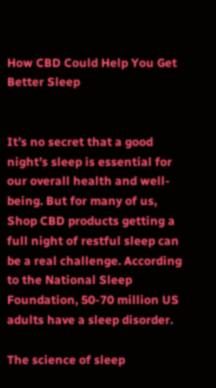How CBD Could Help You Get Better Sleep


It’s no secret that a good night’s sleep is essential for our overall health and well-being. But for many of us, Shop CBD products getting a full night of restful sleep can be a real challenge. According to the National Sleep Foundation, 50-70 million US adults have a sleep disorder.

The science of sleep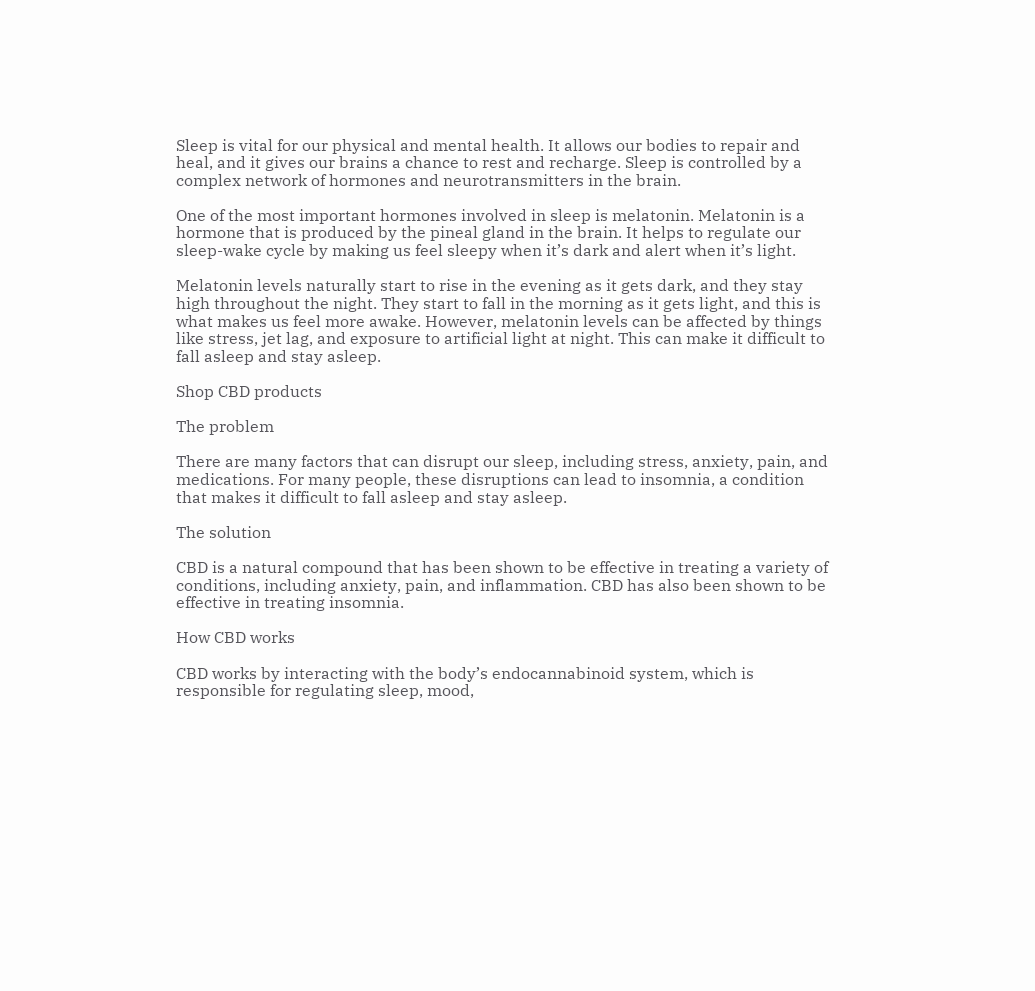Sleep is vital for our physical and mental health. It allows our bodies to repair and heal, and it gives our brains a chance to rest and recharge. Sleep is controlled by a complex network of hormones and neurotransmitters in the brain.

One of the most important hormones involved in sleep is melatonin. Melatonin is a hormone that is produced by the pineal gland in the brain. It helps to regulate our sleep-wake cycle by making us feel sleepy when it’s dark and alert when it’s light.

Melatonin levels naturally start to rise in the evening as it gets dark, and they stay high throughout the night. They start to fall in the morning as it gets light, and this is what makes us feel more awake. However, melatonin levels can be affected by things like stress, jet lag, and exposure to artificial light at night. This can make it difficult to fall asleep and stay asleep.

Shop CBD products

The problem

There are many factors that can disrupt our sleep, including stress, anxiety, pain, and medications. For many people, these disruptions can lead to insomnia, a condition that makes it difficult to fall asleep and stay asleep.

The solution

CBD is a natural compound that has been shown to be effective in treating a variety of conditions, including anxiety, pain, and inflammation. CBD has also been shown to be effective in treating insomnia.

How CBD works

CBD works by interacting with the body’s endocannabinoid system, which is responsible for regulating sleep, mood,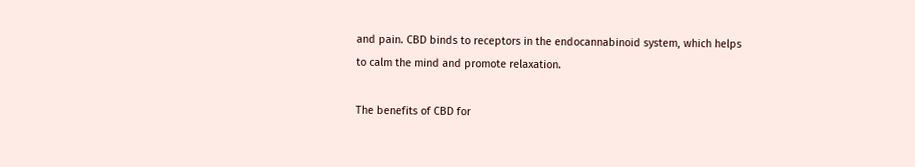and pain. CBD binds to receptors in the endocannabinoid system, which helps to calm the mind and promote relaxation.

The benefits of CBD for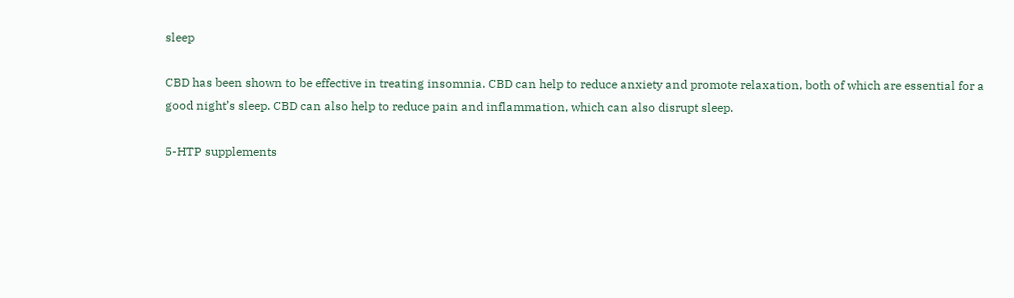sleep

CBD has been shown to be effective in treating insomnia. CBD can help to reduce anxiety and promote relaxation, both of which are essential for a good night’s sleep. CBD can also help to reduce pain and inflammation, which can also disrupt sleep.

5-HTP supplements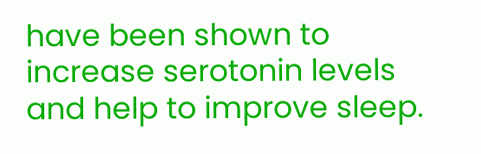have been shown to increase serotonin levels and help to improve sleep.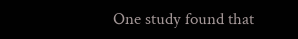One study found that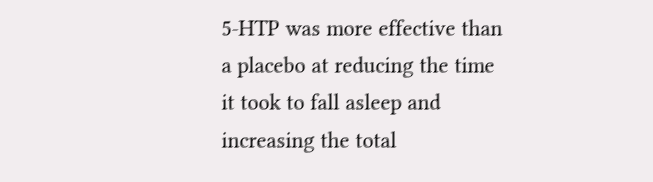5-HTP was more effective than a placebo at reducing the time it took to fall asleep and increasing the total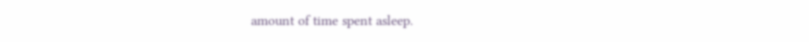amount of time spent asleep.